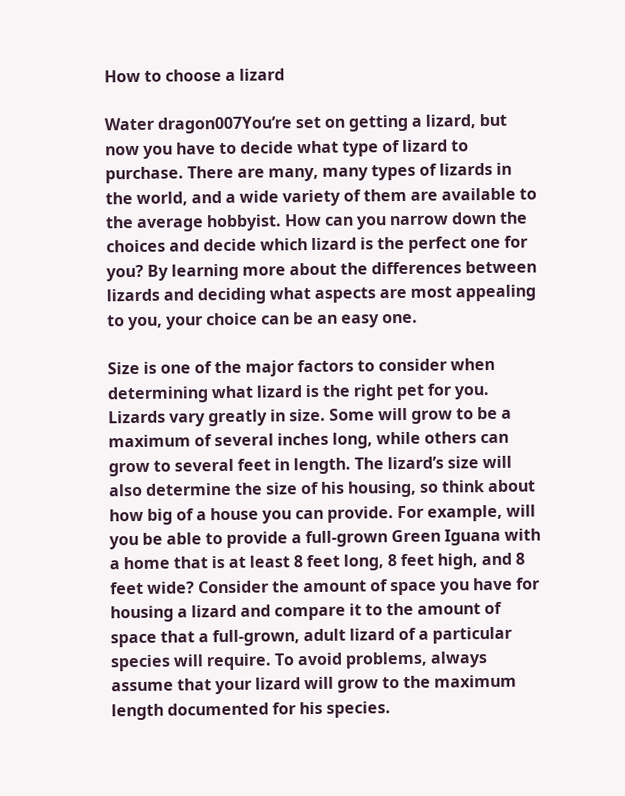How to choose a lizard

Water dragon007You’re set on getting a lizard, but now you have to decide what type of lizard to purchase. There are many, many types of lizards in the world, and a wide variety of them are available to the average hobbyist. How can you narrow down the choices and decide which lizard is the perfect one for you? By learning more about the differences between lizards and deciding what aspects are most appealing to you, your choice can be an easy one.

Size is one of the major factors to consider when determining what lizard is the right pet for you. Lizards vary greatly in size. Some will grow to be a maximum of several inches long, while others can grow to several feet in length. The lizard’s size will also determine the size of his housing, so think about how big of a house you can provide. For example, will you be able to provide a full-grown Green Iguana with a home that is at least 8 feet long, 8 feet high, and 8 feet wide? Consider the amount of space you have for housing a lizard and compare it to the amount of space that a full-grown, adult lizard of a particular species will require. To avoid problems, always assume that your lizard will grow to the maximum length documented for his species.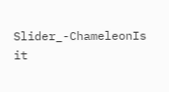Slider_-ChameleonIs it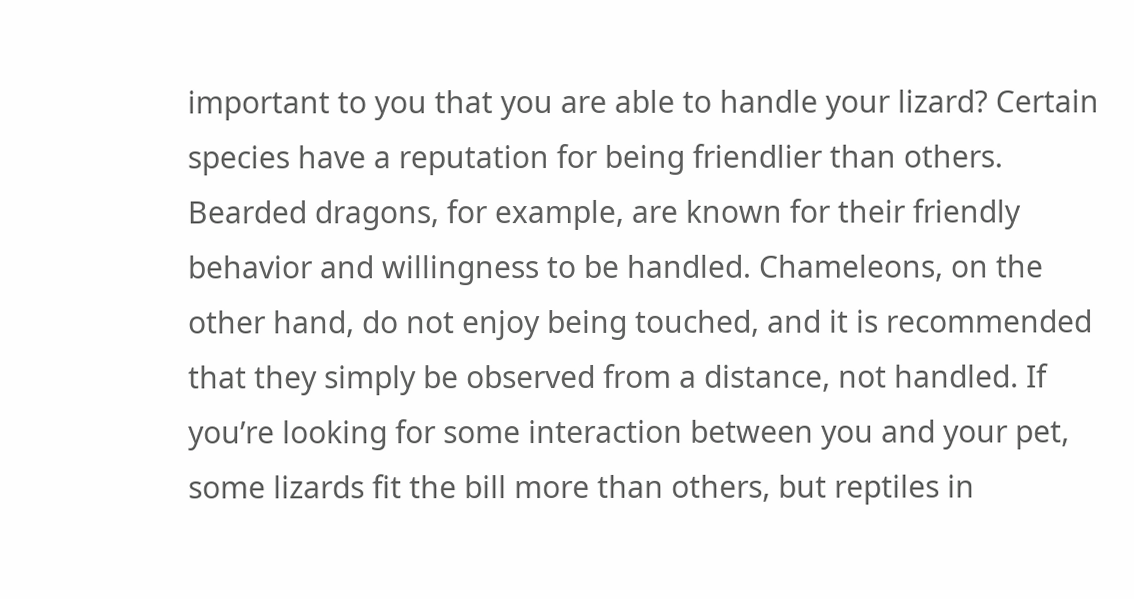important to you that you are able to handle your lizard? Certain species have a reputation for being friendlier than others. Bearded dragons, for example, are known for their friendly behavior and willingness to be handled. Chameleons, on the other hand, do not enjoy being touched, and it is recommended that they simply be observed from a distance, not handled. If you’re looking for some interaction between you and your pet, some lizards fit the bill more than others, but reptiles in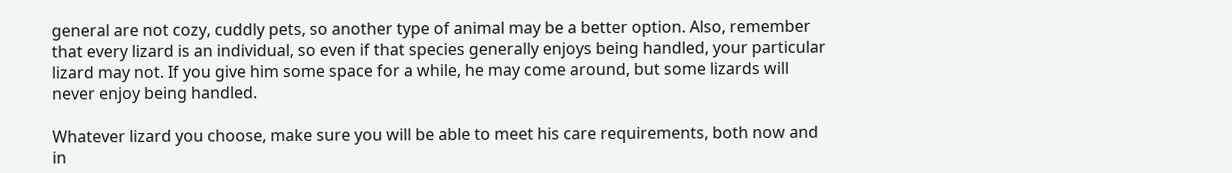general are not cozy, cuddly pets, so another type of animal may be a better option. Also, remember that every lizard is an individual, so even if that species generally enjoys being handled, your particular lizard may not. If you give him some space for a while, he may come around, but some lizards will never enjoy being handled.

Whatever lizard you choose, make sure you will be able to meet his care requirements, both now and in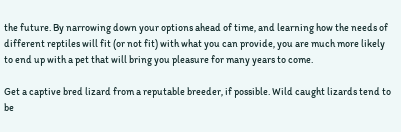the future. By narrowing down your options ahead of time, and learning how the needs of different reptiles will fit (or not fit) with what you can provide, you are much more likely to end up with a pet that will bring you pleasure for many years to come.

Get a captive bred lizard from a reputable breeder, if possible. Wild caught lizards tend to be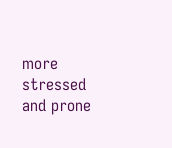more stressed and prone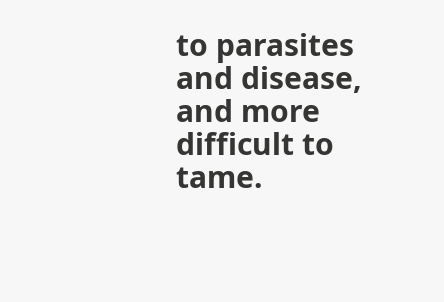to parasites and disease, and more difficult to tame.